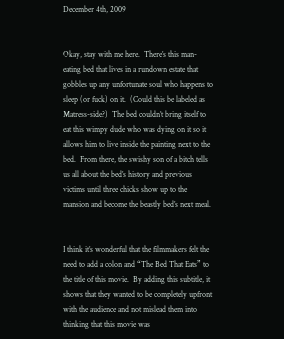December 4th, 2009


Okay, stay with me here.  There’s this man-eating bed that lives in a rundown estate that gobbles up any unfortunate soul who happens to sleep (or fuck) on it.  (Could this be labeled as Matress-side?)  The bed couldn’t bring itself to eat this wimpy dude who was dying on it so it allows him to live inside the painting next to the bed.  From there, the swishy son of a bitch tells us all about the bed’s history and previous victims until three chicks show up to the mansion and become the beastly bed’s next meal.


I think it’s wonderful that the filmmakers felt the need to add a colon and “The Bed That Eats” to the title of this movie.  By adding this subtitle, it shows that they wanted to be completely upfront with the audience and not mislead them into thinking that this movie was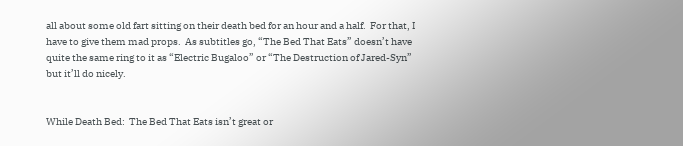all about some old fart sitting on their death bed for an hour and a half.  For that, I have to give them mad props.  As subtitles go, “The Bed That Eats” doesn’t have quite the same ring to it as “Electric Bugaloo” or “The Destruction of Jared-Syn” but it’ll do nicely.


While Death Bed:  The Bed That Eats isn’t great or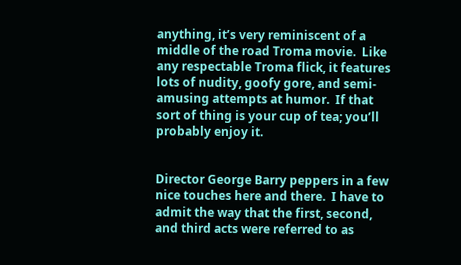anything, it’s very reminiscent of a middle of the road Troma movie.  Like any respectable Troma flick, it features lots of nudity, goofy gore, and semi-amusing attempts at humor.  If that sort of thing is your cup of tea; you’ll probably enjoy it.


Director George Barry peppers in a few nice touches here and there.  I have to admit the way that the first, second, and third acts were referred to as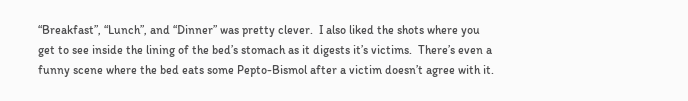“Breakfast”, “Lunch”, and “Dinner” was pretty clever.  I also liked the shots where you get to see inside the lining of the bed’s stomach as it digests it’s victims.  There’s even a funny scene where the bed eats some Pepto-Bismol after a victim doesn’t agree with it.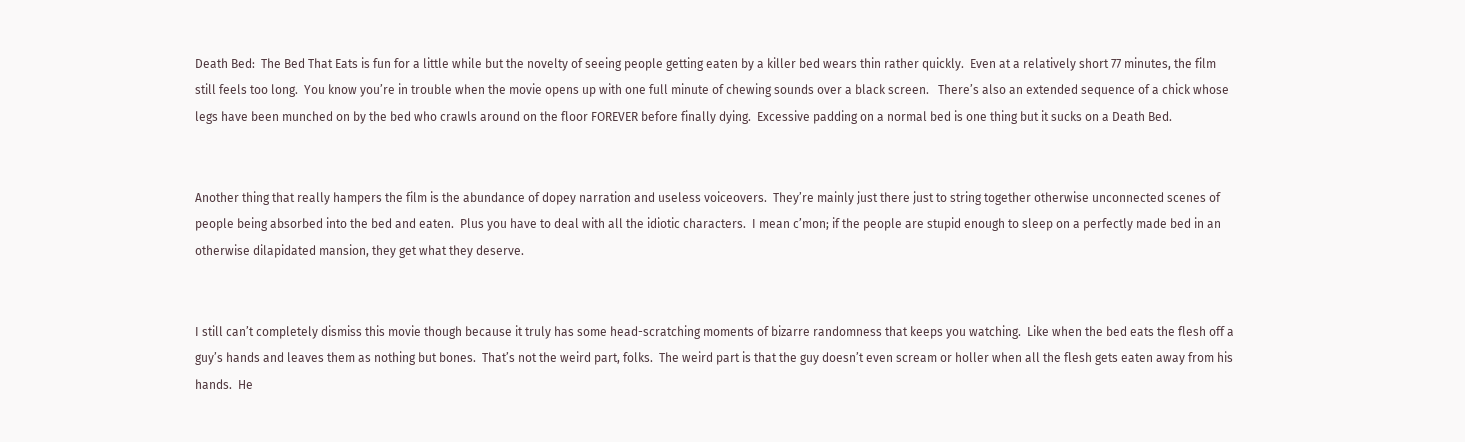Death Bed:  The Bed That Eats is fun for a little while but the novelty of seeing people getting eaten by a killer bed wears thin rather quickly.  Even at a relatively short 77 minutes, the film still feels too long.  You know you’re in trouble when the movie opens up with one full minute of chewing sounds over a black screen.   There’s also an extended sequence of a chick whose legs have been munched on by the bed who crawls around on the floor FOREVER before finally dying.  Excessive padding on a normal bed is one thing but it sucks on a Death Bed.


Another thing that really hampers the film is the abundance of dopey narration and useless voiceovers.  They’re mainly just there just to string together otherwise unconnected scenes of people being absorbed into the bed and eaten.  Plus you have to deal with all the idiotic characters.  I mean c’mon; if the people are stupid enough to sleep on a perfectly made bed in an otherwise dilapidated mansion, they get what they deserve.


I still can’t completely dismiss this movie though because it truly has some head-scratching moments of bizarre randomness that keeps you watching.  Like when the bed eats the flesh off a guy’s hands and leaves them as nothing but bones.  That’s not the weird part, folks.  The weird part is that the guy doesn’t even scream or holler when all the flesh gets eaten away from his hands.  He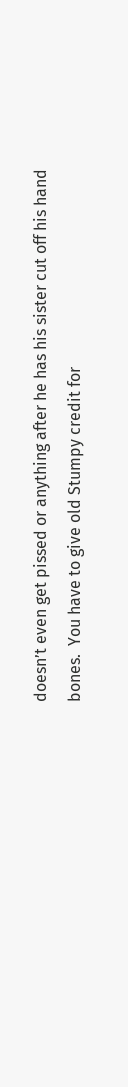doesn’t even get pissed or anything after he has his sister cut off his hand bones.  You have to give old Stumpy credit for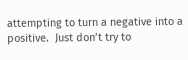attempting to turn a negative into a positive.  Just don’t try to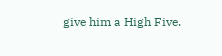give him a High Five.